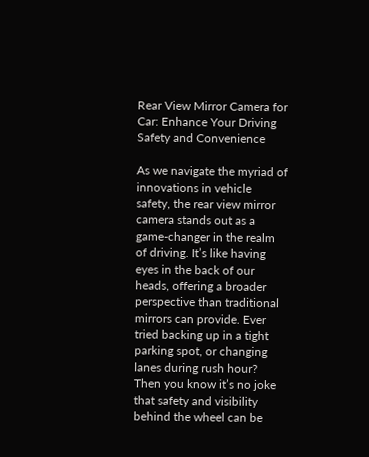Rear View Mirror Camera for Car: Enhance Your Driving Safety and Convenience

As we navigate the myriad of innovations in vehicle safety, the rear view mirror camera stands out as a game-changer in the realm of driving. It’s like having eyes in the back of our heads, offering a broader perspective than traditional mirrors can provide. Ever tried backing up in a tight parking spot, or changing lanes during rush hour? Then you know it’s no joke that safety and visibility behind the wheel can be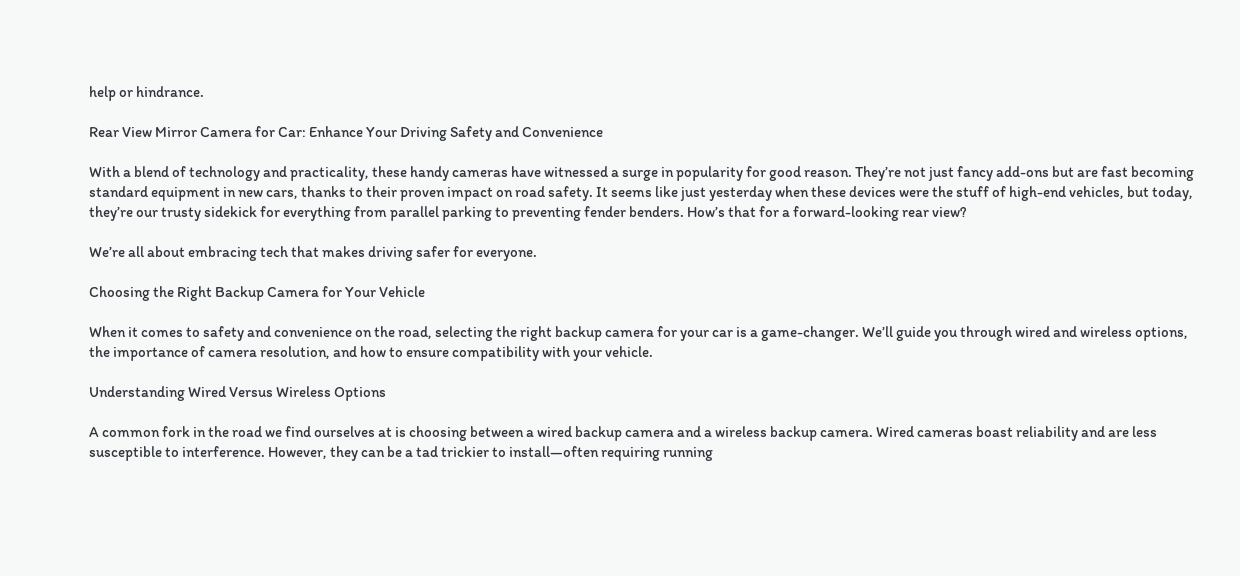help or hindrance.

Rear View Mirror Camera for Car: Enhance Your Driving Safety and Convenience

With a blend of technology and practicality, these handy cameras have witnessed a surge in popularity for good reason. They’re not just fancy add-ons but are fast becoming standard equipment in new cars, thanks to their proven impact on road safety. It seems like just yesterday when these devices were the stuff of high-end vehicles, but today, they’re our trusty sidekick for everything from parallel parking to preventing fender benders. How’s that for a forward-looking rear view?

We’re all about embracing tech that makes driving safer for everyone.

Choosing the Right Backup Camera for Your Vehicle

When it comes to safety and convenience on the road, selecting the right backup camera for your car is a game-changer. We’ll guide you through wired and wireless options, the importance of camera resolution, and how to ensure compatibility with your vehicle.

Understanding Wired Versus Wireless Options

A common fork in the road we find ourselves at is choosing between a wired backup camera and a wireless backup camera. Wired cameras boast reliability and are less susceptible to interference. However, they can be a tad trickier to install—often requiring running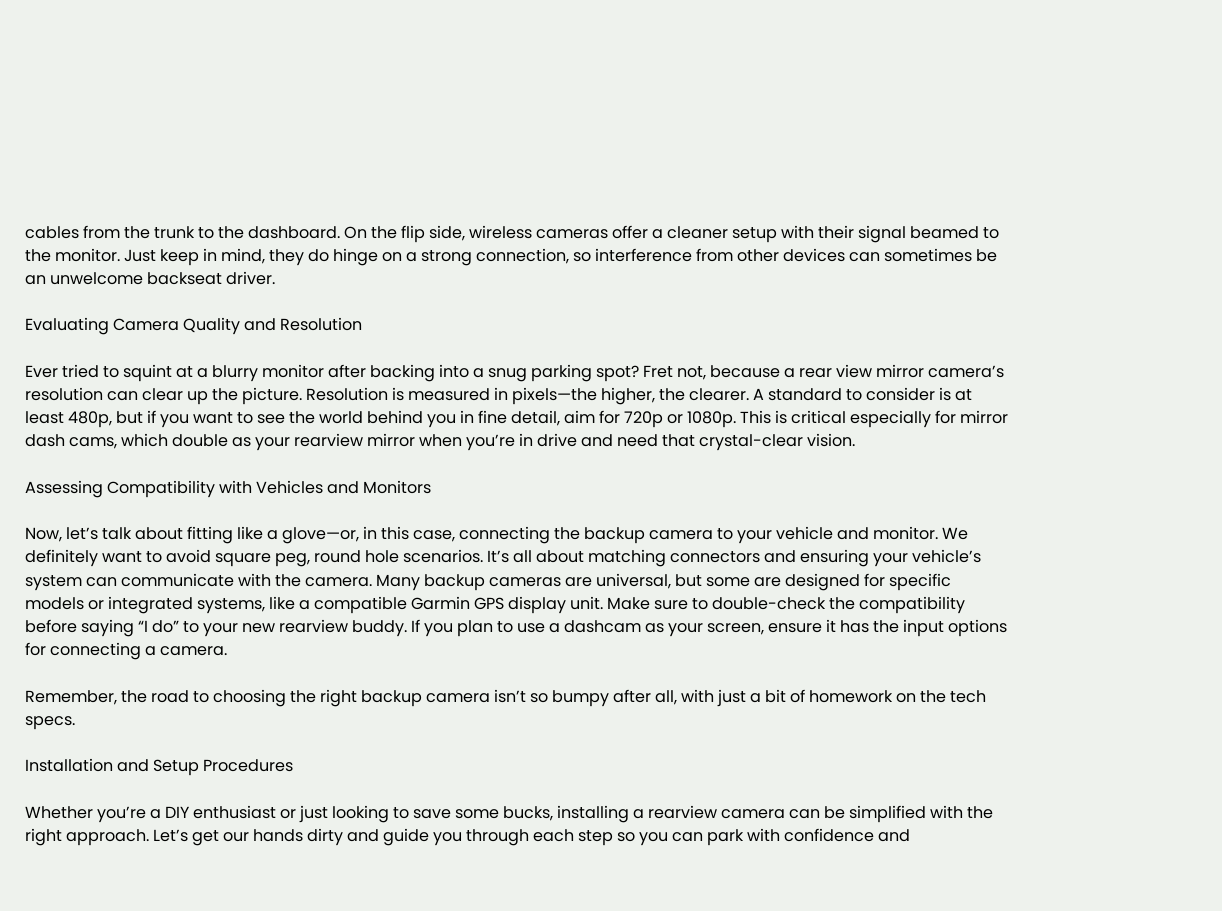cables from the trunk to the dashboard. On the flip side, wireless cameras offer a cleaner setup with their signal beamed to the monitor. Just keep in mind, they do hinge on a strong connection, so interference from other devices can sometimes be an unwelcome backseat driver.

Evaluating Camera Quality and Resolution

Ever tried to squint at a blurry monitor after backing into a snug parking spot? Fret not, because a rear view mirror camera’s resolution can clear up the picture. Resolution is measured in pixels—the higher, the clearer. A standard to consider is at least 480p, but if you want to see the world behind you in fine detail, aim for 720p or 1080p. This is critical especially for mirror dash cams, which double as your rearview mirror when you’re in drive and need that crystal-clear vision.

Assessing Compatibility with Vehicles and Monitors

Now, let’s talk about fitting like a glove—or, in this case, connecting the backup camera to your vehicle and monitor. We definitely want to avoid square peg, round hole scenarios. It’s all about matching connectors and ensuring your vehicle’s system can communicate with the camera. Many backup cameras are universal, but some are designed for specific models or integrated systems, like a compatible Garmin GPS display unit. Make sure to double-check the compatibility before saying “I do” to your new rearview buddy. If you plan to use a dashcam as your screen, ensure it has the input options for connecting a camera.

Remember, the road to choosing the right backup camera isn’t so bumpy after all, with just a bit of homework on the tech specs.

Installation and Setup Procedures

Whether you’re a DIY enthusiast or just looking to save some bucks, installing a rearview camera can be simplified with the right approach. Let’s get our hands dirty and guide you through each step so you can park with confidence and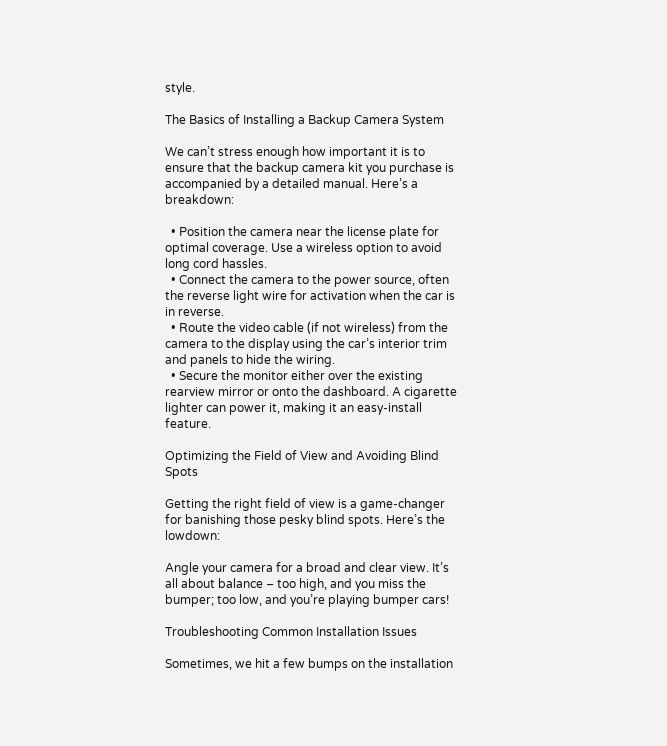style.

The Basics of Installing a Backup Camera System

We can’t stress enough how important it is to ensure that the backup camera kit you purchase is accompanied by a detailed manual. Here’s a breakdown:

  • Position the camera near the license plate for optimal coverage. Use a wireless option to avoid long cord hassles.
  • Connect the camera to the power source, often the reverse light wire for activation when the car is in reverse.
  • Route the video cable (if not wireless) from the camera to the display using the car’s interior trim and panels to hide the wiring.
  • Secure the monitor either over the existing rearview mirror or onto the dashboard. A cigarette lighter can power it, making it an easy-install feature.

Optimizing the Field of View and Avoiding Blind Spots

Getting the right field of view is a game-changer for banishing those pesky blind spots. Here’s the lowdown:

Angle your camera for a broad and clear view. It’s all about balance – too high, and you miss the bumper; too low, and you’re playing bumper cars!

Troubleshooting Common Installation Issues

Sometimes, we hit a few bumps on the installation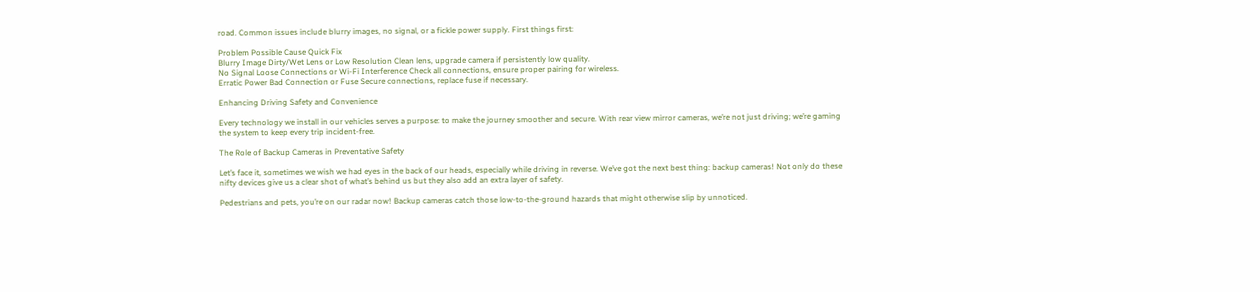road. Common issues include blurry images, no signal, or a fickle power supply. First things first:

Problem Possible Cause Quick Fix
Blurry Image Dirty/Wet Lens or Low Resolution Clean lens, upgrade camera if persistently low quality.
No Signal Loose Connections or Wi-Fi Interference Check all connections, ensure proper pairing for wireless.
Erratic Power Bad Connection or Fuse Secure connections, replace fuse if necessary.

Enhancing Driving Safety and Convenience

Every technology we install in our vehicles serves a purpose: to make the journey smoother and secure. With rear view mirror cameras, we’re not just driving; we’re gaming the system to keep every trip incident-free.

The Role of Backup Cameras in Preventative Safety

Let’s face it, sometimes we wish we had eyes in the back of our heads, especially while driving in reverse. We’ve got the next best thing: backup cameras! Not only do these nifty devices give us a clear shot of what’s behind us but they also add an extra layer of safety.

Pedestrians and pets, you’re on our radar now! Backup cameras catch those low-to-the-ground hazards that might otherwise slip by unnoticed.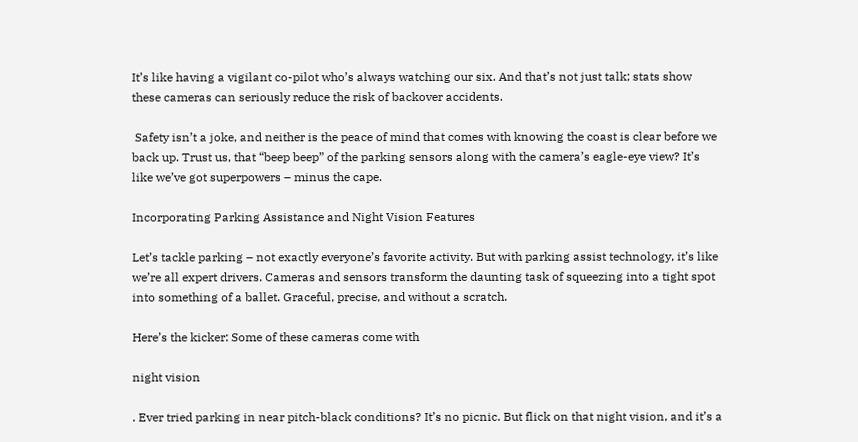It’s like having a vigilant co-pilot who’s always watching our six. And that’s not just talk; stats show these cameras can seriously reduce the risk of backover accidents.

 Safety isn’t a joke, and neither is the peace of mind that comes with knowing the coast is clear before we back up. Trust us, that “beep beep” of the parking sensors along with the camera’s eagle-eye view? It’s like we’ve got superpowers – minus the cape.

Incorporating Parking Assistance and Night Vision Features

Let’s tackle parking – not exactly everyone’s favorite activity. But with parking assist technology, it’s like we’re all expert drivers. Cameras and sensors transform the daunting task of squeezing into a tight spot into something of a ballet. Graceful, precise, and without a scratch.

Here’s the kicker: Some of these cameras come with

night vision

. Ever tried parking in near pitch-black conditions? It’s no picnic. But flick on that night vision, and it’s a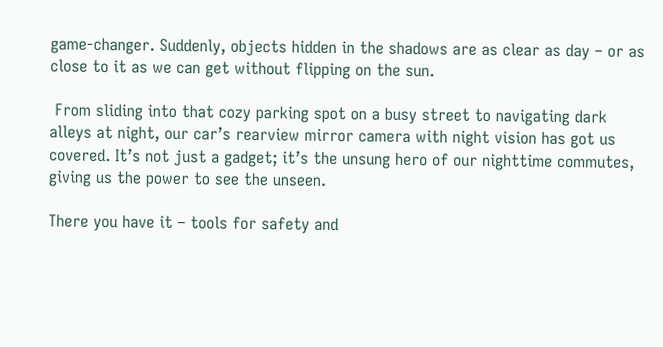game-changer. Suddenly, objects hidden in the shadows are as clear as day – or as close to it as we can get without flipping on the sun.

 From sliding into that cozy parking spot on a busy street to navigating dark alleys at night, our car’s rearview mirror camera with night vision has got us covered. It’s not just a gadget; it’s the unsung hero of our nighttime commutes, giving us the power to see the unseen.

There you have it – tools for safety and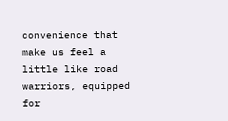convenience that make us feel a little like road warriors, equipped for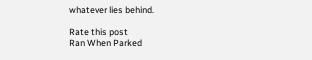whatever lies behind.

Rate this post
Ran When Parked